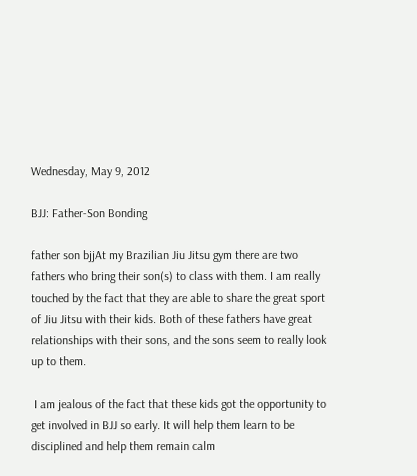Wednesday, May 9, 2012

BJJ: Father-Son Bonding

father son bjjAt my Brazilian Jiu Jitsu gym there are two fathers who bring their son(s) to class with them. I am really touched by the fact that they are able to share the great sport of Jiu Jitsu with their kids. Both of these fathers have great relationships with their sons, and the sons seem to really look up to them.

 I am jealous of the fact that these kids got the opportunity to get involved in BJJ so early. It will help them learn to be disciplined and help them remain calm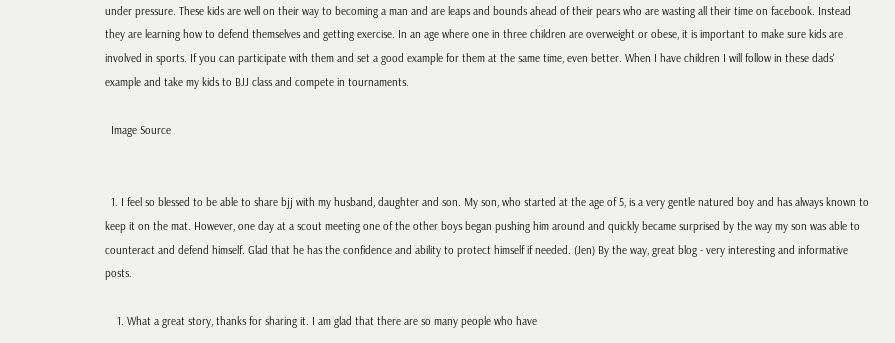under pressure. These kids are well on their way to becoming a man and are leaps and bounds ahead of their pears who are wasting all their time on facebook. Instead they are learning how to defend themselves and getting exercise. In an age where one in three children are overweight or obese, it is important to make sure kids are involved in sports. If you can participate with them and set a good example for them at the same time, even better. When I have children I will follow in these dads' example and take my kids to BJJ class and compete in tournaments.

  Image Source


  1. I feel so blessed to be able to share bjj with my husband, daughter and son. My son, who started at the age of 5, is a very gentle natured boy and has always known to keep it on the mat. However, one day at a scout meeting one of the other boys began pushing him around and quickly became surprised by the way my son was able to counteract and defend himself. Glad that he has the confidence and ability to protect himself if needed. (Jen) By the way, great blog - very interesting and informative posts.

    1. What a great story, thanks for sharing it. I am glad that there are so many people who have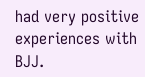had very positive experiences with BJJ.